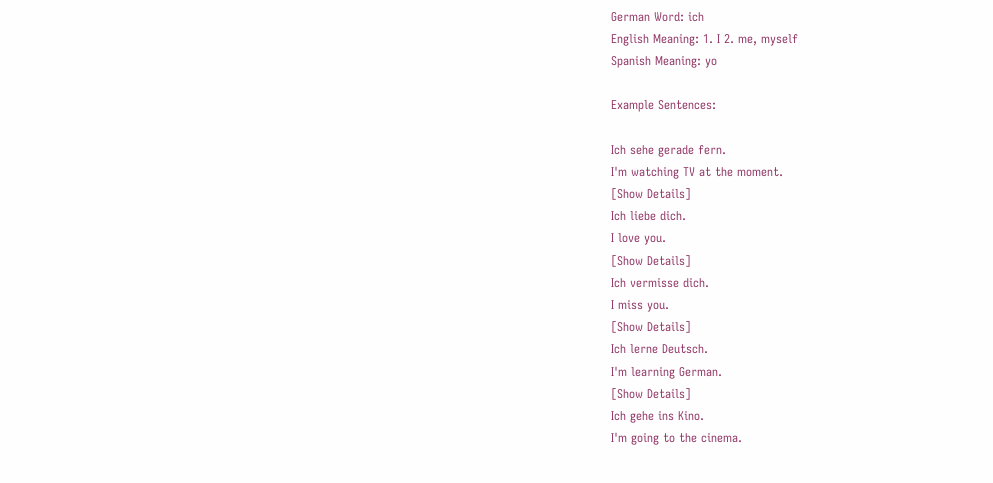German Word: ich
English Meaning: 1. I 2. me, myself
Spanish Meaning: yo

Example Sentences:

Ich sehe gerade fern.
I'm watching TV at the moment.
[Show Details]
Ich liebe dich.
I love you.
[Show Details]
Ich vermisse dich.
I miss you.
[Show Details]
Ich lerne Deutsch.
I'm learning German.
[Show Details]
Ich gehe ins Kino.
I'm going to the cinema.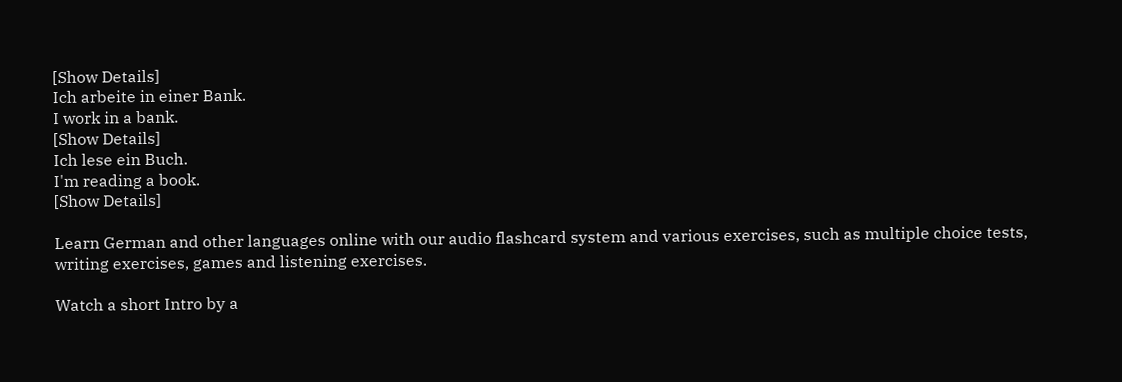[Show Details]
Ich arbeite in einer Bank.
I work in a bank.
[Show Details]
Ich lese ein Buch.
I'm reading a book.
[Show Details]

Learn German and other languages online with our audio flashcard system and various exercises, such as multiple choice tests, writing exercises, games and listening exercises.

Watch a short Intro by a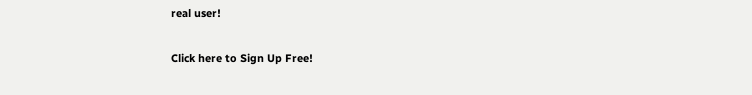real user!

Click here to Sign Up Free!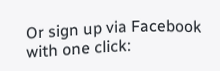Or sign up via Facebook with one click: